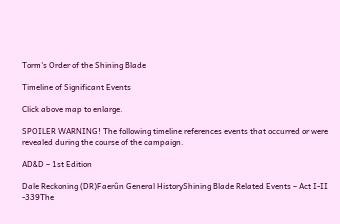Torm's Order of the Shining Blade

Timeline of Significant Events

Click above map to enlarge.

SPOILER WARNING! The following timeline references events that occurred or were revealed during the course of the campaign.

AD&D – 1st Edition

Dale Reckoning (DR)Faerûn General HistoryShining Blade Related Events – Act I-II
-339The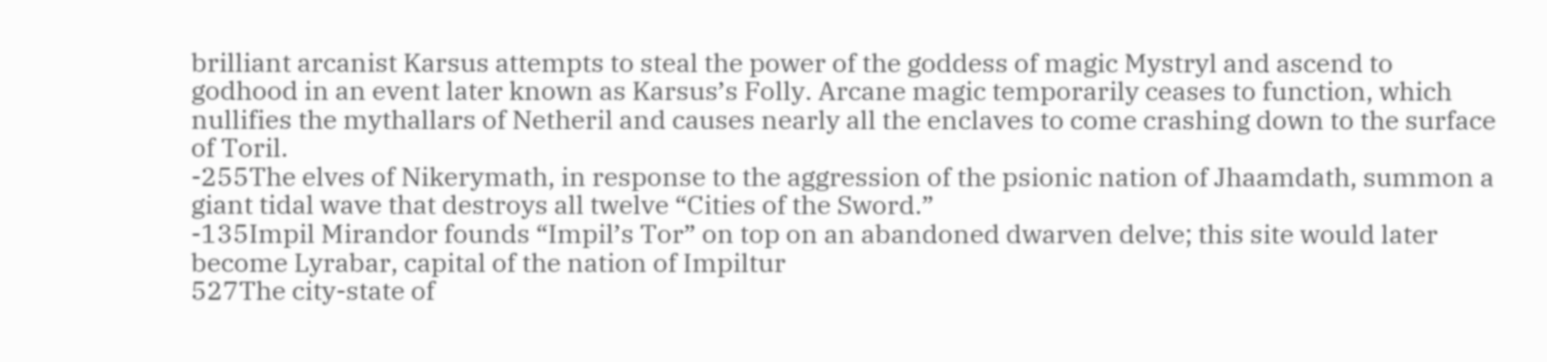brilliant arcanist Karsus attempts to steal the power of the goddess of magic Mystryl and ascend to godhood in an event later known as Karsus’s Folly. Arcane magic temporarily ceases to function, which nullifies the mythallars of Netheril and causes nearly all the enclaves to come crashing down to the surface of Toril.
-255The elves of Nikerymath, in response to the aggression of the psionic nation of Jhaamdath, summon a giant tidal wave that destroys all twelve “Cities of the Sword.”
-135Impil Mirandor founds “Impil’s Tor” on top on an abandoned dwarven delve; this site would later become Lyrabar, capital of the nation of Impiltur
527The city-state of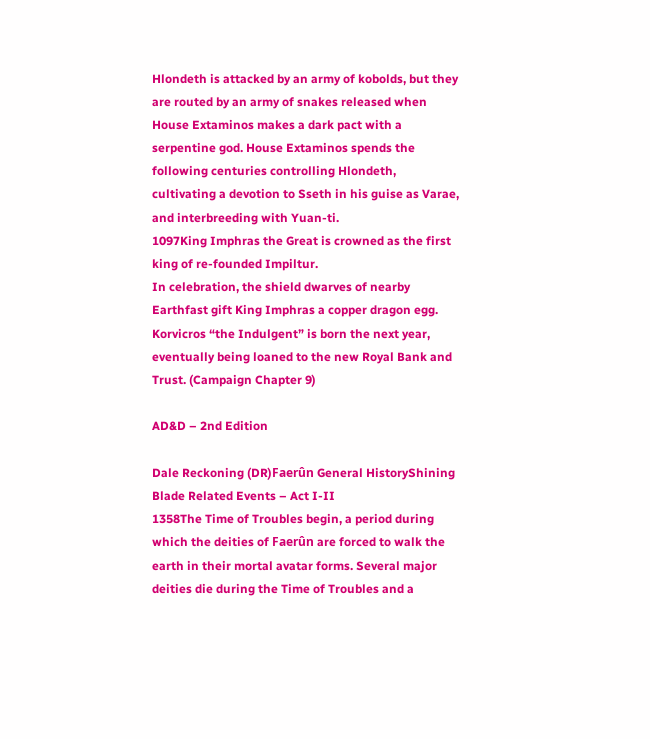Hlondeth is attacked by an army of kobolds, but they are routed by an army of snakes released when House Extaminos makes a dark pact with a serpentine god. House Extaminos spends the following centuries controlling Hlondeth, cultivating a devotion to Sseth in his guise as Varae, and interbreeding with Yuan-ti.
1097King Imphras the Great is crowned as the first king of re-founded Impiltur.
In celebration, the shield dwarves of nearby Earthfast gift King Imphras a copper dragon egg. Korvicros “the Indulgent” is born the next year, eventually being loaned to the new Royal Bank and Trust. (Campaign Chapter 9)

AD&D – 2nd Edition

Dale Reckoning (DR)Faerûn General HistoryShining Blade Related Events – Act I-II
1358The Time of Troubles begin, a period during which the deities of Faerûn are forced to walk the earth in their mortal avatar forms. Several major deities die during the Time of Troubles and a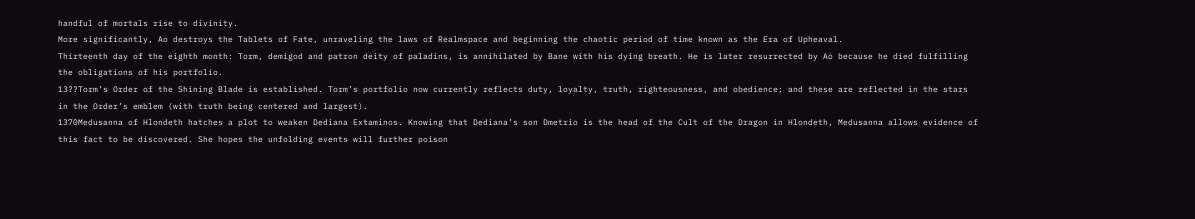handful of mortals rise to divinity.
More significantly, Ao destroys the Tablets of Fate, unraveling the laws of Realmspace and beginning the chaotic period of time known as the Era of Upheaval.
Thirteenth day of the eighth month: Torm, demigod and patron deity of paladins, is annihilated by Bane with his dying breath. He is later resurrected by Ao because he died fulfilling the obligations of his portfolio.
13??Torm’s Order of the Shining Blade is established. Torm’s portfolio now currently reflects duty, loyalty, truth, righteousness, and obedience; and these are reflected in the stars in the Order’s emblem (with truth being centered and largest).
1370Medusanna of Hlondeth hatches a plot to weaken Dediana Extaminos. Knowing that Dediana’s son Dmetrio is the head of the Cult of the Dragon in Hlondeth, Medusanna allows evidence of this fact to be discovered. She hopes the unfolding events will further poison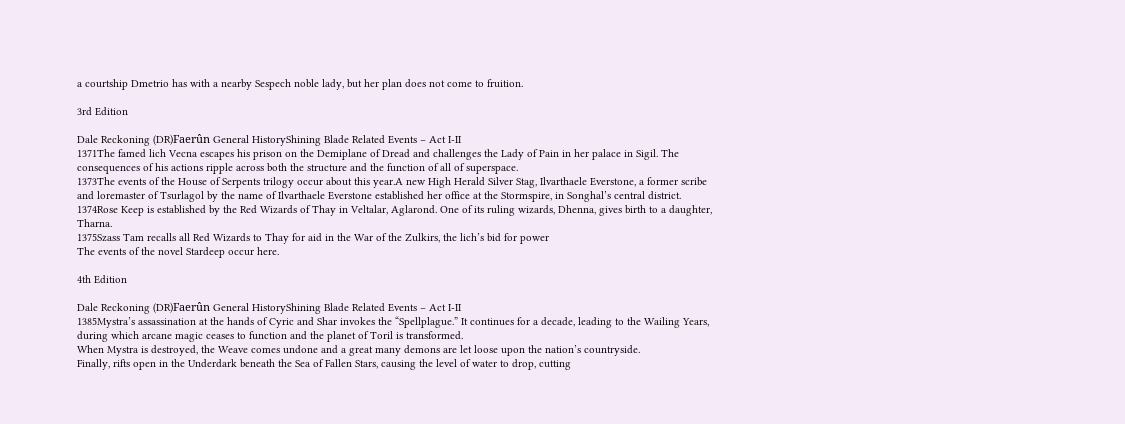a courtship Dmetrio has with a nearby Sespech noble lady, but her plan does not come to fruition.

3rd Edition

Dale Reckoning (DR)Faerûn General HistoryShining Blade Related Events – Act I-II
1371The famed lich Vecna escapes his prison on the Demiplane of Dread and challenges the Lady of Pain in her palace in Sigil. The consequences of his actions ripple across both the structure and the function of all of superspace.
1373The events of the House of Serpents trilogy occur about this year.A new High Herald Silver Stag, Ilvarthaele Everstone, a former scribe and loremaster of Tsurlagol by the name of Ilvarthaele Everstone established her office at the Stormspire, in Songhal’s central district.
1374Rose Keep is established by the Red Wizards of Thay in Veltalar, Aglarond. One of its ruling wizards, Dhenna, gives birth to a daughter, Tharna.
1375Szass Tam recalls all Red Wizards to Thay for aid in the War of the Zulkirs, the lich’s bid for power
The events of the novel Stardeep occur here.

4th Edition

Dale Reckoning (DR)Faerûn General HistoryShining Blade Related Events – Act I-II
1385Mystra’s assassination at the hands of Cyric and Shar invokes the “Spellplague.” It continues for a decade, leading to the Wailing Years, during which arcane magic ceases to function and the planet of Toril is transformed.
When Mystra is destroyed, the Weave comes undone and a great many demons are let loose upon the nation’s countryside.
Finally, rifts open in the Underdark beneath the Sea of Fallen Stars, causing the level of water to drop, cutting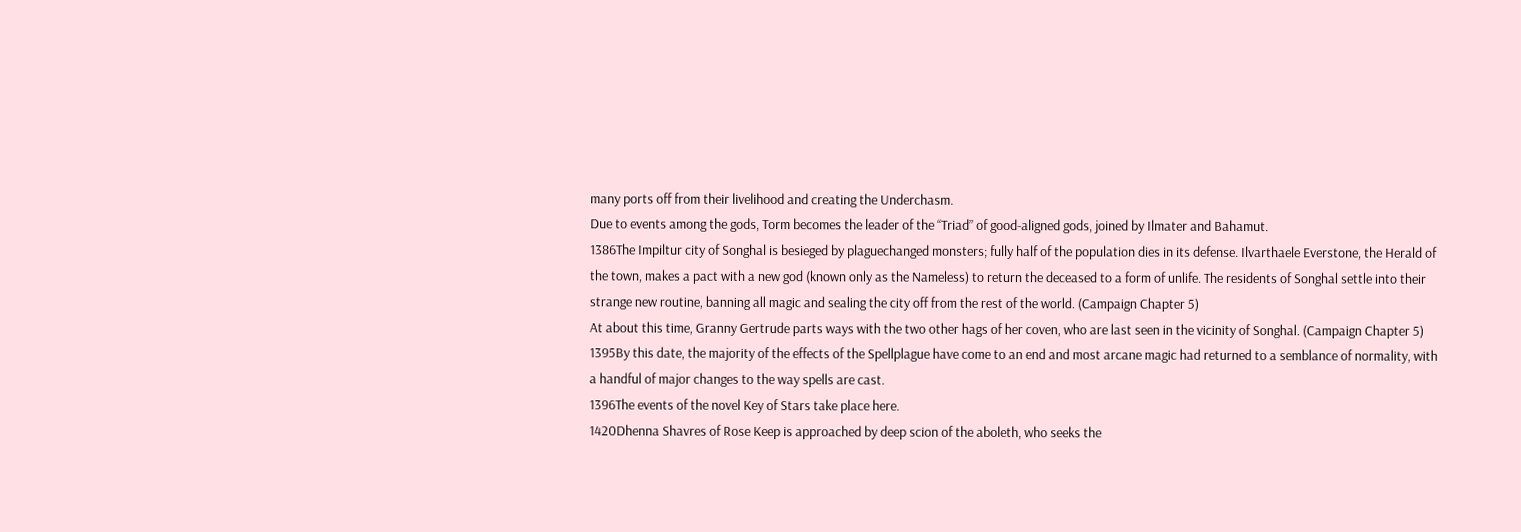many ports off from their livelihood and creating the Underchasm.
Due to events among the gods, Torm becomes the leader of the “Triad” of good-aligned gods, joined by Ilmater and Bahamut.
1386The Impiltur city of Songhal is besieged by plaguechanged monsters; fully half of the population dies in its defense. Ilvarthaele Everstone, the Herald of the town, makes a pact with a new god (known only as the Nameless) to return the deceased to a form of unlife. The residents of Songhal settle into their strange new routine, banning all magic and sealing the city off from the rest of the world. (Campaign Chapter 5)
At about this time, Granny Gertrude parts ways with the two other hags of her coven, who are last seen in the vicinity of Songhal. (Campaign Chapter 5)
1395By this date, the majority of the effects of the Spellplague have come to an end and most arcane magic had returned to a semblance of normality, with a handful of major changes to the way spells are cast.
1396The events of the novel Key of Stars take place here.
1420Dhenna Shavres of Rose Keep is approached by deep scion of the aboleth, who seeks the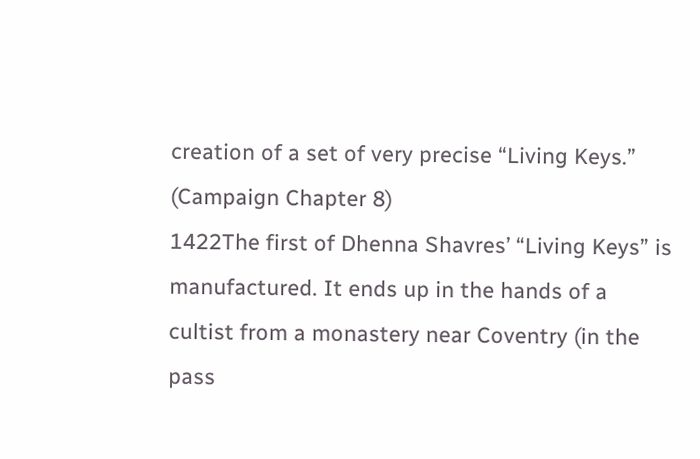creation of a set of very precise “Living Keys.” (Campaign Chapter 8)
1422The first of Dhenna Shavres’ “Living Keys” is manufactured. It ends up in the hands of a cultist from a monastery near Coventry (in the pass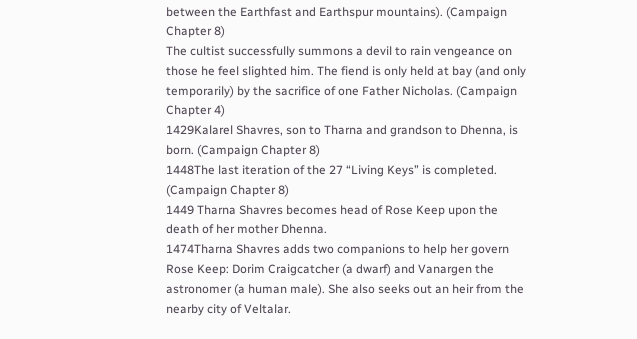between the Earthfast and Earthspur mountains). (Campaign Chapter 8)
The cultist successfully summons a devil to rain vengeance on those he feel slighted him. The fiend is only held at bay (and only temporarily) by the sacrifice of one Father Nicholas. (Campaign Chapter 4)
1429Kalarel Shavres, son to Tharna and grandson to Dhenna, is born. (Campaign Chapter 8)
1448The last iteration of the 27 “Living Keys” is completed. (Campaign Chapter 8)
1449 Tharna Shavres becomes head of Rose Keep upon the death of her mother Dhenna.
1474Tharna Shavres adds two companions to help her govern Rose Keep: Dorim Craigcatcher (a dwarf) and Vanargen the astronomer (a human male). She also seeks out an heir from the nearby city of Veltalar.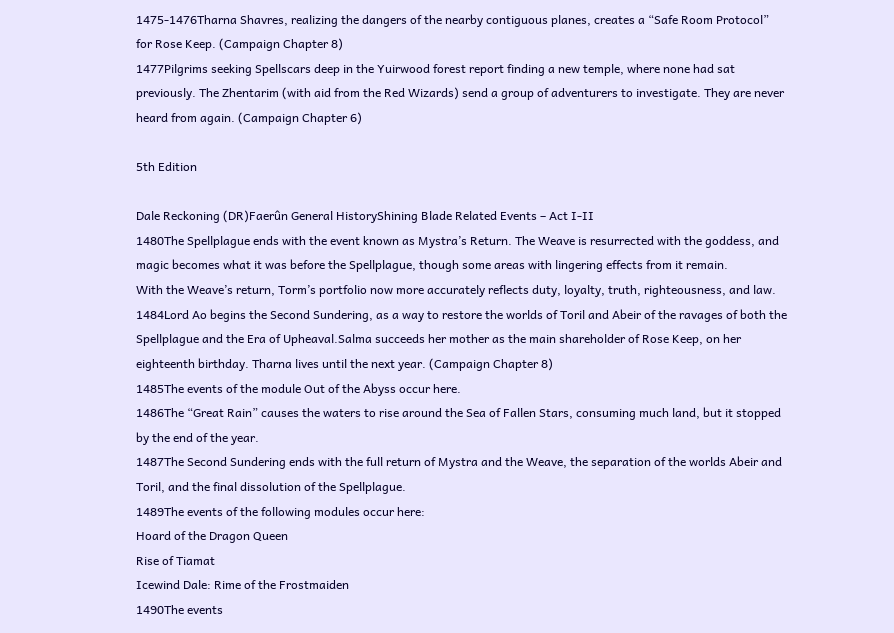1475-1476Tharna Shavres, realizing the dangers of the nearby contiguous planes, creates a “Safe Room Protocol” for Rose Keep. (Campaign Chapter 8)
1477Pilgrims seeking Spellscars deep in the Yuirwood forest report finding a new temple, where none had sat previously. The Zhentarim (with aid from the Red Wizards) send a group of adventurers to investigate. They are never heard from again. (Campaign Chapter 6)

5th Edition

Dale Reckoning (DR)Faerûn General HistoryShining Blade Related Events – Act I-II
1480The Spellplague ends with the event known as Mystra’s Return. The Weave is resurrected with the goddess, and magic becomes what it was before the Spellplague, though some areas with lingering effects from it remain.
With the Weave’s return, Torm’s portfolio now more accurately reflects duty, loyalty, truth, righteousness, and law.
1484Lord Ao begins the Second Sundering, as a way to restore the worlds of Toril and Abeir of the ravages of both the Spellplague and the Era of Upheaval.Salma succeeds her mother as the main shareholder of Rose Keep, on her eighteenth birthday. Tharna lives until the next year. (Campaign Chapter 8)
1485The events of the module Out of the Abyss occur here.
1486The “Great Rain” causes the waters to rise around the Sea of Fallen Stars, consuming much land, but it stopped by the end of the year.
1487The Second Sundering ends with the full return of Mystra and the Weave, the separation of the worlds Abeir and Toril, and the final dissolution of the Spellplague.
1489The events of the following modules occur here:
Hoard of the Dragon Queen
Rise of Tiamat
Icewind Dale: Rime of the Frostmaiden
1490The events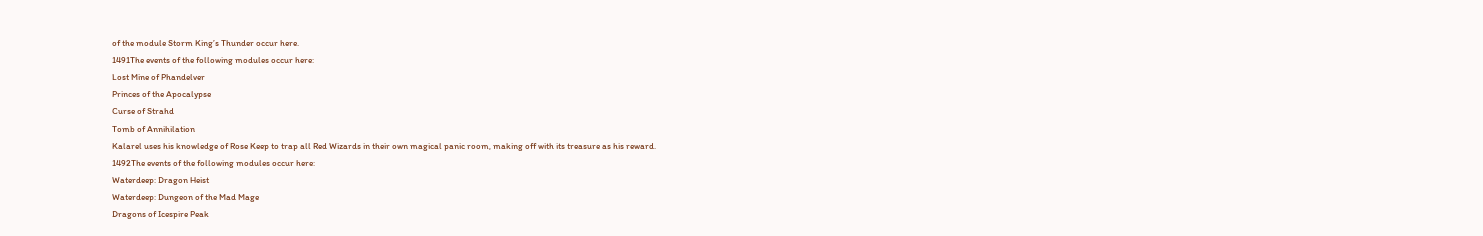of the module Storm King’s Thunder occur here.
1491The events of the following modules occur here:
Lost Mine of Phandelver
Princes of the Apocalypse
Curse of Strahd
Tomb of Annihilation
Kalarel uses his knowledge of Rose Keep to trap all Red Wizards in their own magical panic room, making off with its treasure as his reward.
1492The events of the following modules occur here:
Waterdeep: Dragon Heist
Waterdeep: Dungeon of the Mad Mage
Dragons of Icespire Peak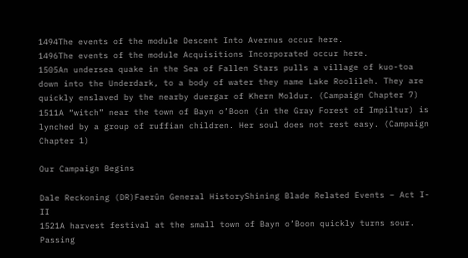1494The events of the module Descent Into Avernus occur here.
1496The events of the module Acquisitions Incorporated occur here.
1505An undersea quake in the Sea of Fallen Stars pulls a village of kuo-toa down into the Underdark, to a body of water they name Lake Roolileh. They are quickly enslaved by the nearby duergar of Khern Moldur. (Campaign Chapter 7)
1511A “witch” near the town of Bayn o’Boon (in the Gray Forest of Impiltur) is lynched by a group of ruffian children. Her soul does not rest easy. (Campaign Chapter 1)

Our Campaign Begins

Dale Reckoning (DR)Faerûn General HistoryShining Blade Related Events – Act I-II
1521A harvest festival at the small town of Bayn o’Boon quickly turns sour. Passing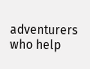adventurers who help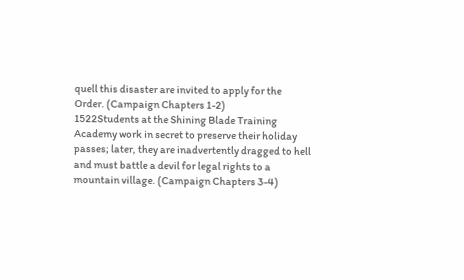quell this disaster are invited to apply for the Order. (Campaign Chapters 1-2)
1522Students at the Shining Blade Training Academy work in secret to preserve their holiday passes; later, they are inadvertently dragged to hell and must battle a devil for legal rights to a mountain village. (Campaign Chapters 3-4)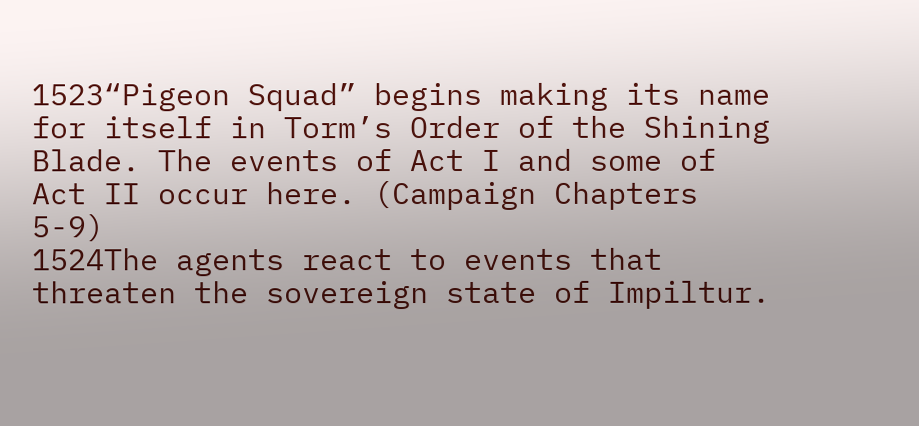1523“Pigeon Squad” begins making its name for itself in Torm’s Order of the Shining Blade. The events of Act I and some of Act II occur here. (Campaign Chapters 5-9)
1524The agents react to events that threaten the sovereign state of Impiltur.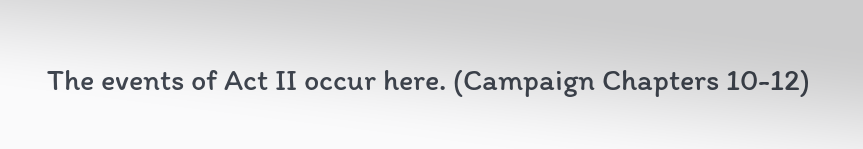The events of Act II occur here. (Campaign Chapters 10-12)